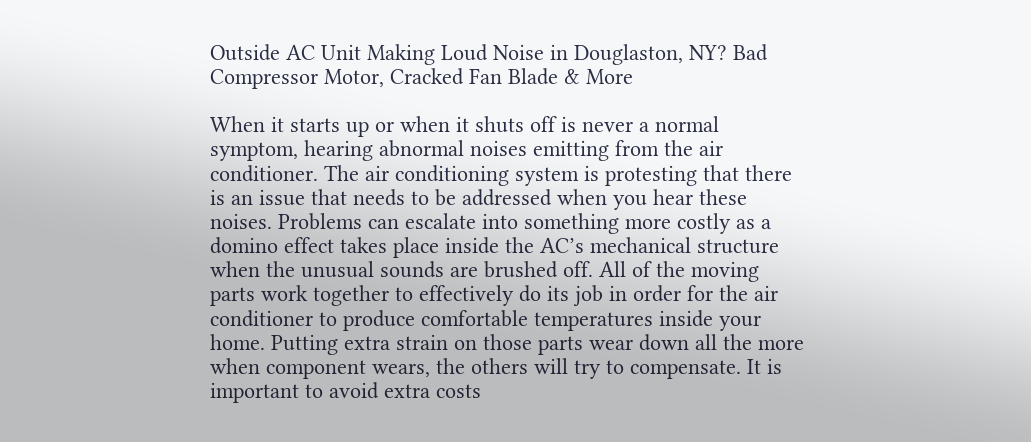Outside AC Unit Making Loud Noise in Douglaston, NY? Bad Compressor Motor, Cracked Fan Blade & More

When it starts up or when it shuts off is never a normal symptom, hearing abnormal noises emitting from the air conditioner. The air conditioning system is protesting that there is an issue that needs to be addressed when you hear these noises. Problems can escalate into something more costly as a domino effect takes place inside the AC’s mechanical structure when the unusual sounds are brushed off. All of the moving parts work together to effectively do its job in order for the air conditioner to produce comfortable temperatures inside your home. Putting extra strain on those parts wear down all the more when component wears, the others will try to compensate. It is important to avoid extra costs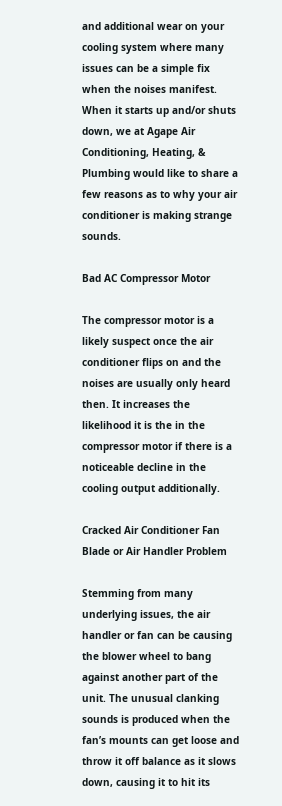and additional wear on your cooling system where many issues can be a simple fix when the noises manifest. When it starts up and/or shuts down, we at Agape Air Conditioning, Heating, & Plumbing would like to share a few reasons as to why your air conditioner is making strange sounds.

Bad AC Compressor Motor

The compressor motor is a likely suspect once the air conditioner flips on and the noises are usually only heard then. It increases the likelihood it is the in the compressor motor if there is a noticeable decline in the cooling output additionally.

Cracked Air Conditioner Fan Blade or Air Handler Problem

Stemming from many underlying issues, the air handler or fan can be causing the blower wheel to bang against another part of the unit. The unusual clanking sounds is produced when the fan’s mounts can get loose and throw it off balance as it slows down, causing it to hit its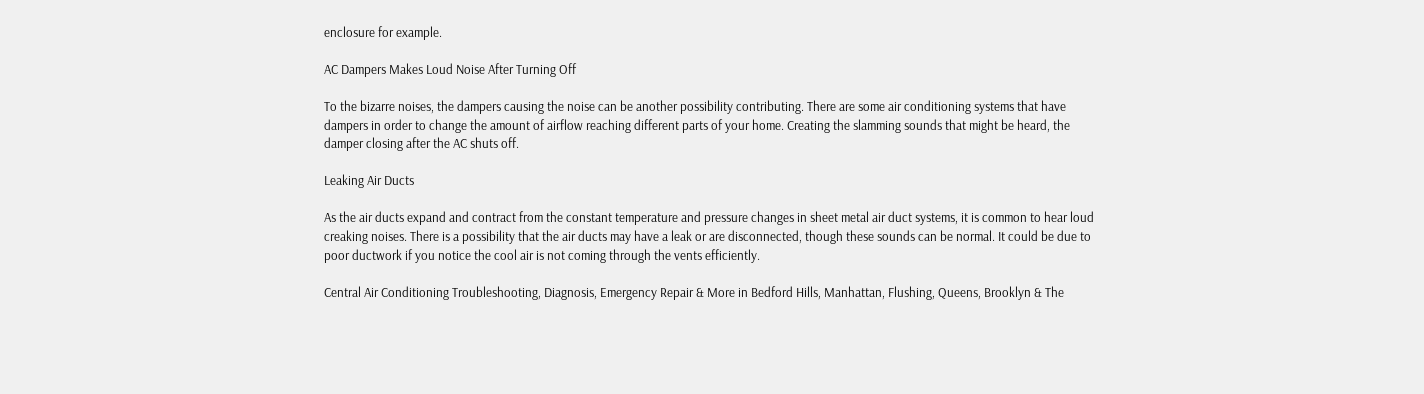enclosure for example.

AC Dampers Makes Loud Noise After Turning Off

To the bizarre noises, the dampers causing the noise can be another possibility contributing. There are some air conditioning systems that have dampers in order to change the amount of airflow reaching different parts of your home. Creating the slamming sounds that might be heard, the damper closing after the AC shuts off.

Leaking Air Ducts

As the air ducts expand and contract from the constant temperature and pressure changes in sheet metal air duct systems, it is common to hear loud creaking noises. There is a possibility that the air ducts may have a leak or are disconnected, though these sounds can be normal. It could be due to poor ductwork if you notice the cool air is not coming through the vents efficiently.

Central Air Conditioning Troubleshooting, Diagnosis, Emergency Repair & More in Bedford Hills, Manhattan, Flushing, Queens, Brooklyn & The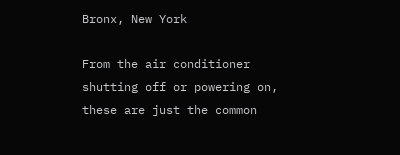Bronx, New York

From the air conditioner shutting off or powering on, these are just the common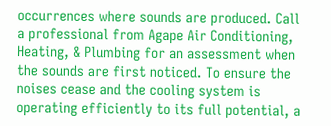occurrences where sounds are produced. Call a professional from Agape Air Conditioning, Heating, & Plumbing for an assessment when the sounds are first noticed. To ensure the noises cease and the cooling system is operating efficiently to its full potential, a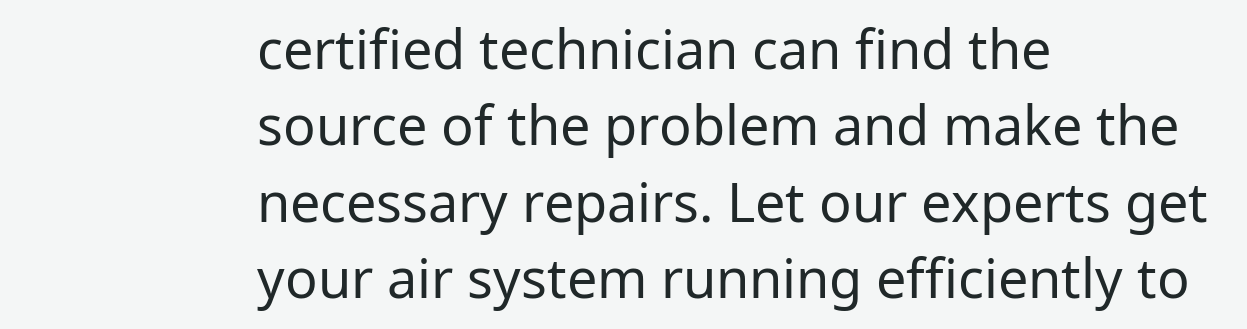certified technician can find the source of the problem and make the necessary repairs. Let our experts get your air system running efficiently to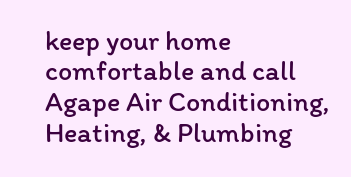keep your home comfortable and call Agape Air Conditioning, Heating, & Plumbing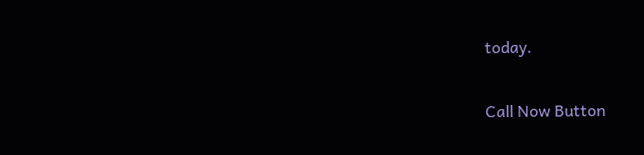today.

Call Now Button